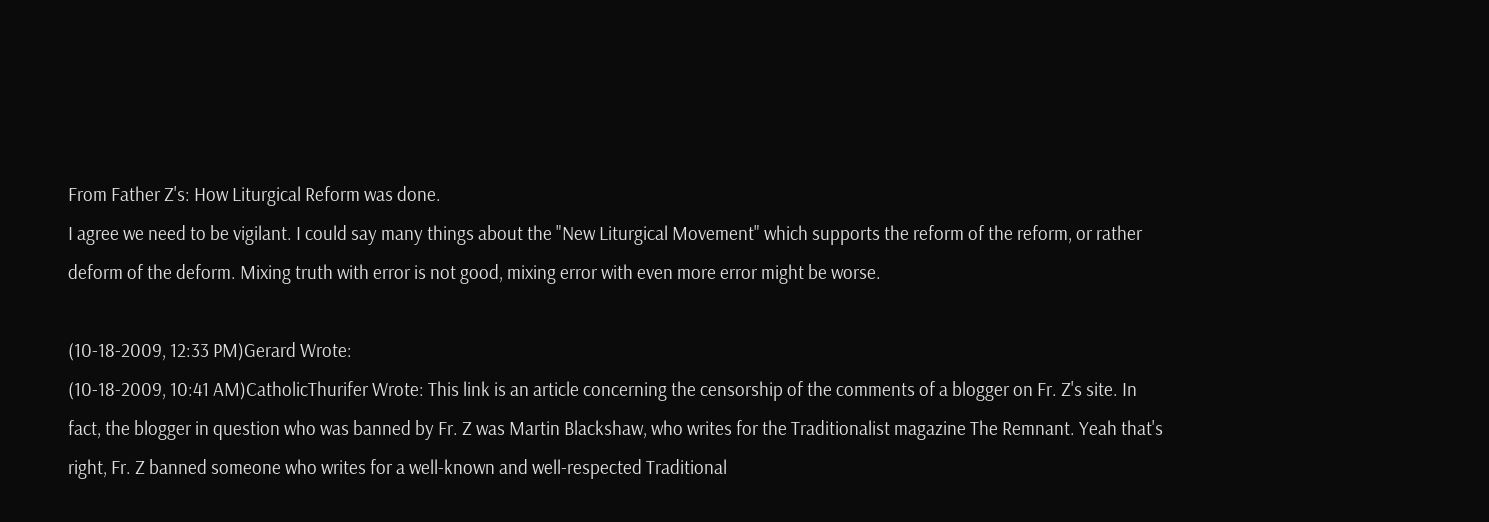From Father Z's: How Liturgical Reform was done.
I agree we need to be vigilant. I could say many things about the "New Liturgical Movement" which supports the reform of the reform, or rather deform of the deform. Mixing truth with error is not good, mixing error with even more error might be worse.

(10-18-2009, 12:33 PM)Gerard Wrote:
(10-18-2009, 10:41 AM)CatholicThurifer Wrote: This link is an article concerning the censorship of the comments of a blogger on Fr. Z's site. In fact, the blogger in question who was banned by Fr. Z was Martin Blackshaw, who writes for the Traditionalist magazine The Remnant. Yeah that's right, Fr. Z banned someone who writes for a well-known and well-respected Traditional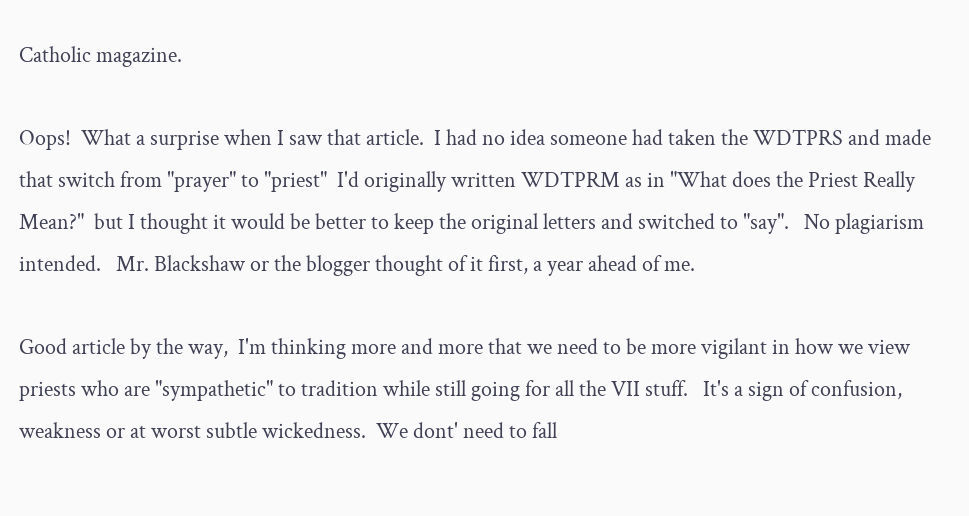Catholic magazine.

Oops!  What a surprise when I saw that article.  I had no idea someone had taken the WDTPRS and made that switch from "prayer" to "priest"  I'd originally written WDTPRM as in "What does the Priest Really Mean?"  but I thought it would be better to keep the original letters and switched to "say".   No plagiarism intended.   Mr. Blackshaw or the blogger thought of it first, a year ahead of me.

Good article by the way,  I'm thinking more and more that we need to be more vigilant in how we view priests who are "sympathetic" to tradition while still going for all the VII stuff.   It's a sign of confusion, weakness or at worst subtle wickedness.  We dont' need to fall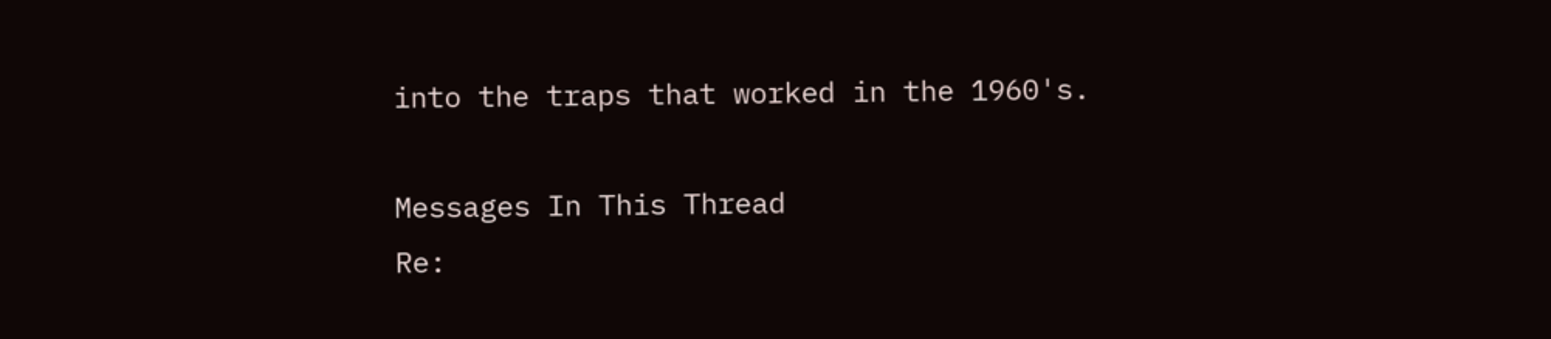into the traps that worked in the 1960's.

Messages In This Thread
Re: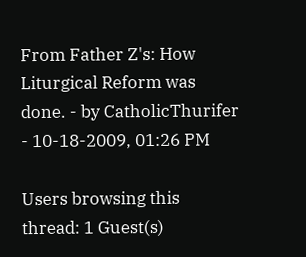From Father Z's: How Liturgical Reform was done. - by CatholicThurifer - 10-18-2009, 01:26 PM

Users browsing this thread: 1 Guest(s)